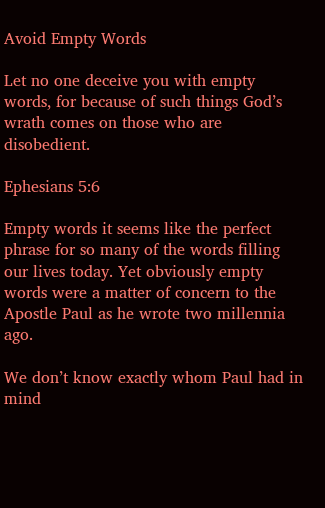Avoid Empty Words

Let no one deceive you with empty words, for because of such things God’s wrath comes on those who are disobedient.

Ephesians 5:6

Empty words it seems like the perfect phrase for so many of the words filling our lives today. Yet obviously empty words were a matter of concern to the Apostle Paul as he wrote two millennia ago.

We don’t know exactly whom Paul had in mind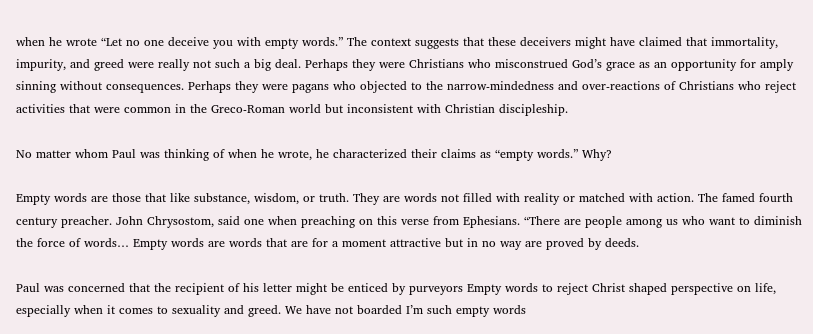when he wrote “Let no one deceive you with empty words.” The context suggests that these deceivers might have claimed that immortality, impurity, and greed were really not such a big deal. Perhaps they were Christians who misconstrued God’s grace as an opportunity for amply sinning without consequences. Perhaps they were pagans who objected to the narrow-mindedness and over-reactions of Christians who reject activities that were common in the Greco-Roman world but inconsistent with Christian discipleship.

No matter whom Paul was thinking of when he wrote, he characterized their claims as “empty words.” Why?

Empty words are those that like substance, wisdom, or truth. They are words not filled with reality or matched with action. The famed fourth century preacher. John Chrysostom, said one when preaching on this verse from Ephesians. “There are people among us who want to diminish the force of words… Empty words are words that are for a moment attractive but in no way are proved by deeds.

Paul was concerned that the recipient of his letter might be enticed by purveyors Empty words to reject Christ shaped perspective on life, especially when it comes to sexuality and greed. We have not boarded I’m such empty words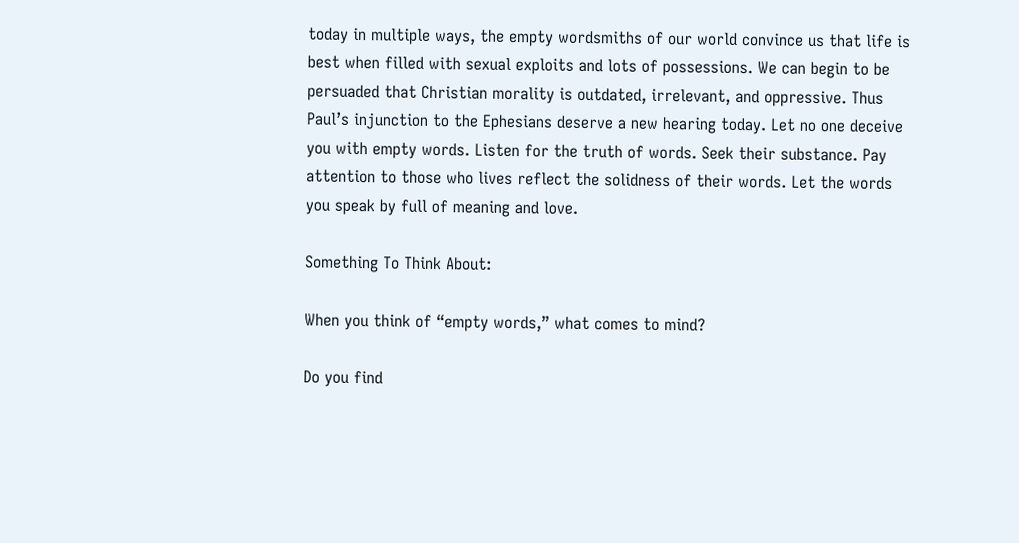today in multiple ways, the empty wordsmiths of our world convince us that life is best when filled with sexual exploits and lots of possessions. We can begin to be persuaded that Christian morality is outdated, irrelevant, and oppressive. Thus Paul’s injunction to the Ephesians deserve a new hearing today. Let no one deceive you with empty words. Listen for the truth of words. Seek their substance. Pay attention to those who lives reflect the solidness of their words. Let the words you speak by full of meaning and love.

Something To Think About:

When you think of “empty words,” what comes to mind?

Do you find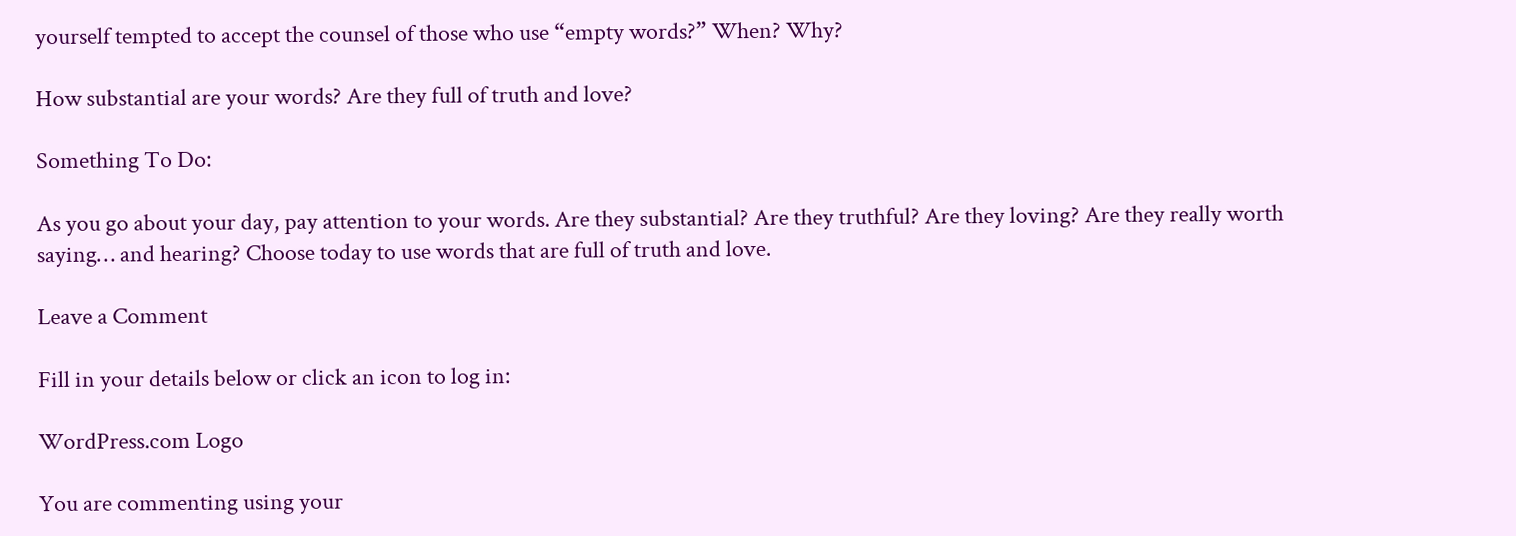yourself tempted to accept the counsel of those who use “empty words?” When? Why?

How substantial are your words? Are they full of truth and love?

Something To Do:

As you go about your day, pay attention to your words. Are they substantial? Are they truthful? Are they loving? Are they really worth saying… and hearing? Choose today to use words that are full of truth and love.

Leave a Comment

Fill in your details below or click an icon to log in:

WordPress.com Logo

You are commenting using your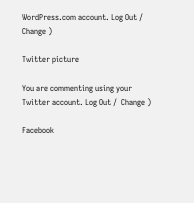WordPress.com account. Log Out /  Change )

Twitter picture

You are commenting using your Twitter account. Log Out /  Change )

Facebook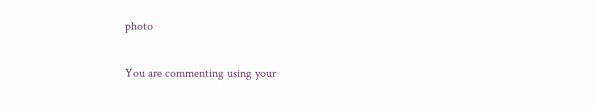photo

You are commenting using your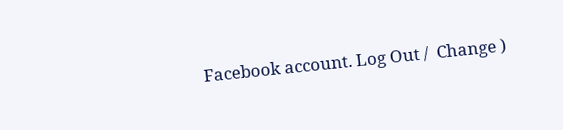Facebook account. Log Out /  Change )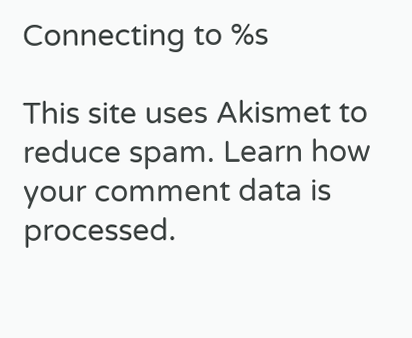Connecting to %s

This site uses Akismet to reduce spam. Learn how your comment data is processed.